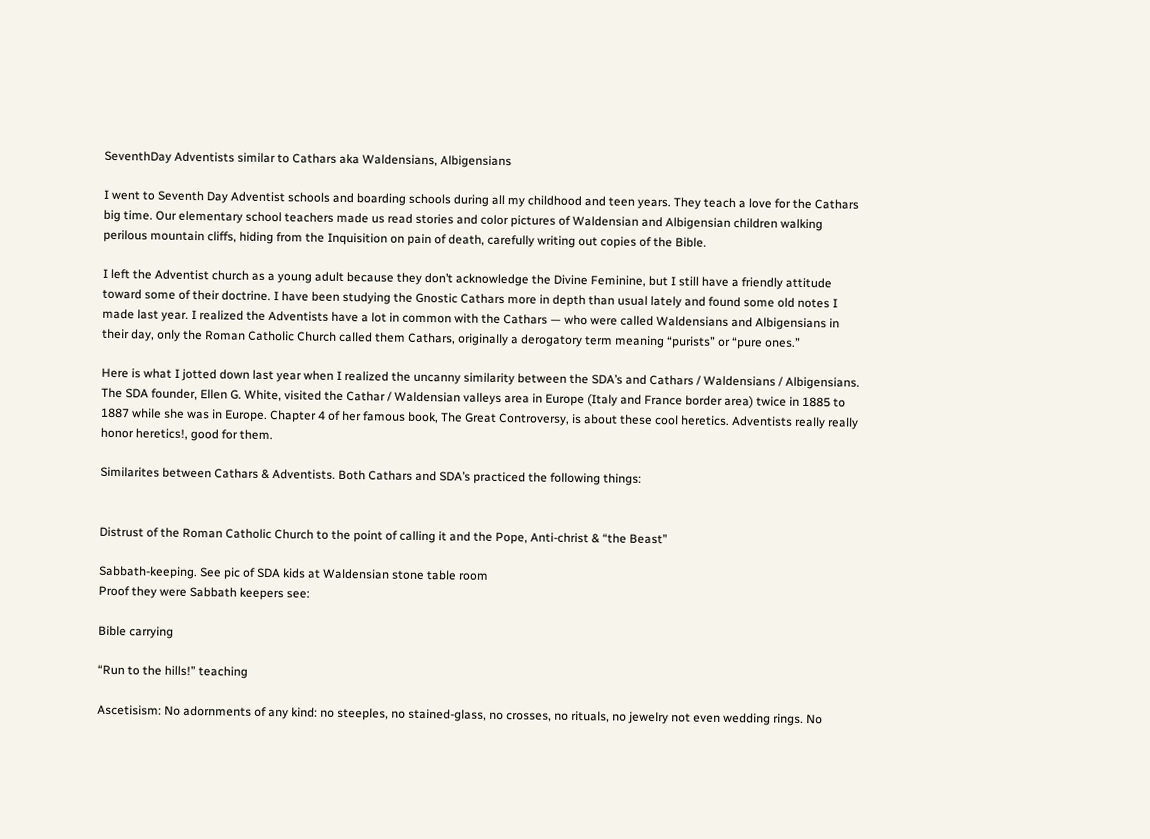SeventhDay Adventists similar to Cathars aka Waldensians, Albigensians

I went to Seventh Day Adventist schools and boarding schools during all my childhood and teen years. They teach a love for the Cathars big time. Our elementary school teachers made us read stories and color pictures of Waldensian and Albigensian children walking perilous mountain cliffs, hiding from the Inquisition on pain of death, carefully writing out copies of the Bible.

I left the Adventist church as a young adult because they don’t acknowledge the Divine Feminine, but I still have a friendly attitude toward some of their doctrine. I have been studying the Gnostic Cathars more in depth than usual lately and found some old notes I made last year. I realized the Adventists have a lot in common with the Cathars — who were called Waldensians and Albigensians in their day, only the Roman Catholic Church called them Cathars, originally a derogatory term meaning “purists” or “pure ones.”

Here is what I jotted down last year when I realized the uncanny similarity between the SDA’s and Cathars / Waldensians / Albigensians. The SDA founder, Ellen G. White, visited the Cathar / Waldensian valleys area in Europe (Italy and France border area) twice in 1885 to 1887 while she was in Europe. Chapter 4 of her famous book, The Great Controversy, is about these cool heretics. Adventists really really honor heretics!, good for them.

Similarites between Cathars & Adventists. Both Cathars and SDA’s practiced the following things:


Distrust of the Roman Catholic Church to the point of calling it and the Pope, Anti-christ & “the Beast”

Sabbath-keeping. See pic of SDA kids at Waldensian stone table room
Proof they were Sabbath keepers see:

Bible carrying

“Run to the hills!” teaching

Ascetisism: No adornments of any kind: no steeples, no stained-glass, no crosses, no rituals, no jewelry not even wedding rings. No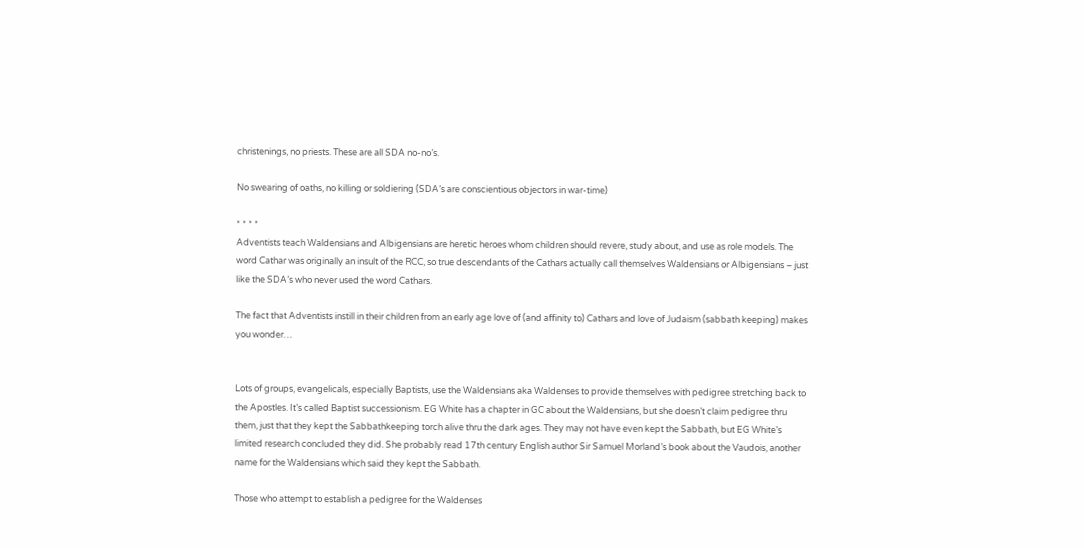christenings, no priests. These are all SDA no-no’s.

No swearing of oaths, no killing or soldiering (SDA’s are conscientious objectors in war-time)

* * * *
Adventists teach Waldensians and Albigensians are heretic heroes whom children should revere, study about, and use as role models. The word Cathar was originally an insult of the RCC, so true descendants of the Cathars actually call themselves Waldensians or Albigensians – just like the SDA’s who never used the word Cathars.

The fact that Adventists instill in their children from an early age love of (and affinity to) Cathars and love of Judaism (sabbath keeping) makes you wonder…


Lots of groups, evangelicals, especially Baptists, use the Waldensians aka Waldenses to provide themselves with pedigree stretching back to the Apostles. It’s called Baptist successionism. EG White has a chapter in GC about the Waldensians, but she doesn’t claim pedigree thru them, just that they kept the Sabbathkeeping torch alive thru the dark ages. They may not have even kept the Sabbath, but EG White’s limited research concluded they did. She probably read 17th century English author Sir Samuel Morland’s book about the Vaudois, another name for the Waldensians which said they kept the Sabbath.

Those who attempt to establish a pedigree for the Waldenses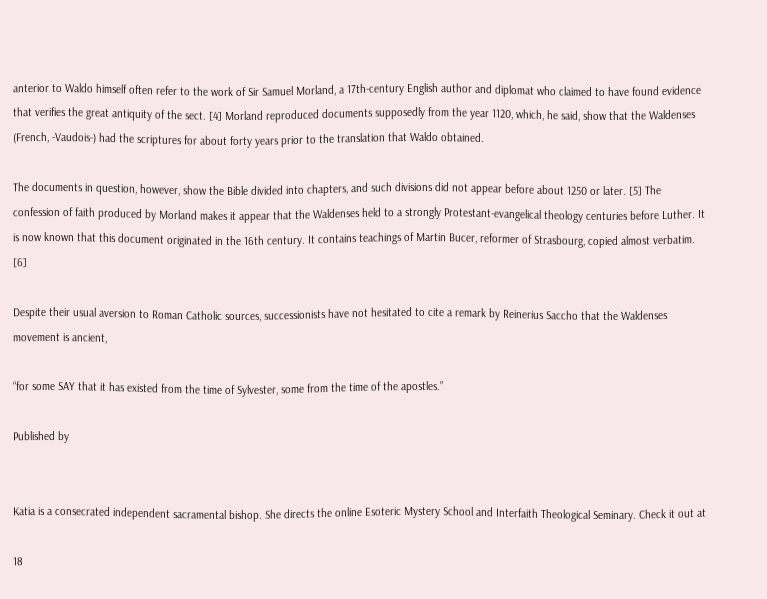anterior to Waldo himself often refer to the work of Sir Samuel Morland, a 17th-century English author and diplomat who claimed to have found evidence that verifies the great antiquity of the sect. [4] Morland reproduced documents supposedly from the year 1120, which, he said, show that the Waldenses (French, -Vaudois-) had the scriptures for about forty years prior to the translation that Waldo obtained.

The documents in question, however, show the Bible divided into chapters, and such divisions did not appear before about 1250 or later. [5] The confession of faith produced by Morland makes it appear that the Waldenses held to a strongly Protestant-evangelical theology centuries before Luther. It is now known that this document originated in the 16th century. It contains teachings of Martin Bucer, reformer of Strasbourg, copied almost verbatim. [6]

Despite their usual aversion to Roman Catholic sources, successionists have not hesitated to cite a remark by Reinerius Saccho that the Waldenses movement is ancient,

“for some SAY that it has existed from the time of Sylvester, some from the time of the apostles.”

Published by


Katia is a consecrated independent sacramental bishop. She directs the online Esoteric Mystery School and Interfaith Theological Seminary. Check it out at

18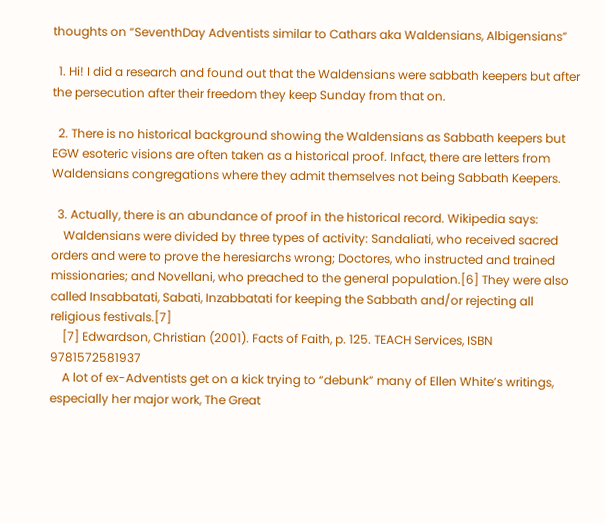thoughts on “SeventhDay Adventists similar to Cathars aka Waldensians, Albigensians”

  1. Hi! I did a research and found out that the Waldensians were sabbath keepers but after the persecution after their freedom they keep Sunday from that on.

  2. There is no historical background showing the Waldensians as Sabbath keepers but EGW esoteric visions are often taken as a historical proof. Infact, there are letters from Waldensians congregations where they admit themselves not being Sabbath Keepers.

  3. Actually, there is an abundance of proof in the historical record. Wikipedia says:
    Waldensians were divided by three types of activity: Sandaliati, who received sacred orders and were to prove the heresiarchs wrong; Doctores, who instructed and trained missionaries; and Novellani, who preached to the general population.[6] They were also called Insabbatati, Sabati, Inzabbatati for keeping the Sabbath and/or rejecting all religious festivals.[7]
    [7] Edwardson, Christian (2001). Facts of Faith, p. 125. TEACH Services, ISBN 9781572581937
    A lot of ex-Adventists get on a kick trying to “debunk” many of Ellen White’s writings, especially her major work, The Great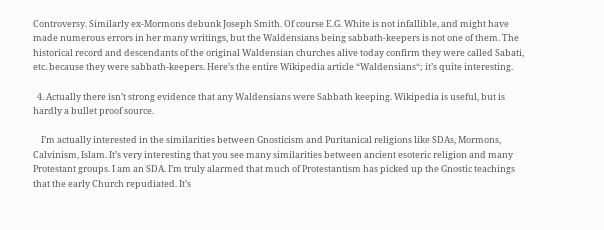Controversy. Similarly ex-Mormons debunk Joseph Smith. Of course E.G. White is not infallible, and might have made numerous errors in her many writings, but the Waldensians being sabbath-keepers is not one of them. The historical record and descendants of the original Waldensian churches alive today confirm they were called Sabati, etc. because they were sabbath-keepers. Here’s the entire Wikipedia article “Waldensians“; it’s quite interesting.

  4. Actually there isn’t strong evidence that any Waldensians were Sabbath keeping. Wikipedia is useful, but is hardly a bullet proof source.

    I’m actually interested in the similarities between Gnosticism and Puritanical religions like SDAs, Mormons, Calvinism, Islam. It’s very interesting that you see many similarities between ancient esoteric religion and many Protestant groups. I am an SDA. I’m truly alarmed that much of Protestantism has picked up the Gnostic teachings that the early Church repudiated. It’s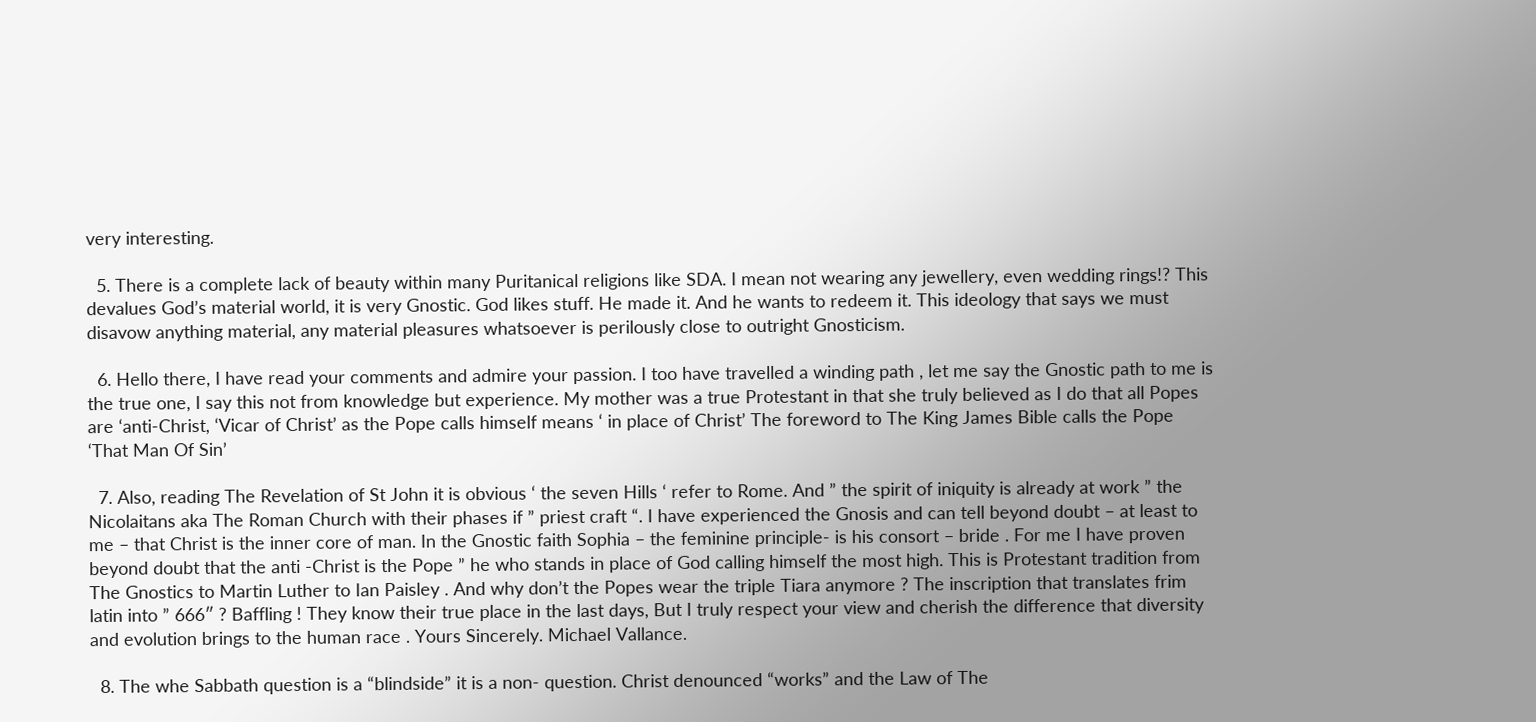very interesting.

  5. There is a complete lack of beauty within many Puritanical religions like SDA. I mean not wearing any jewellery, even wedding rings!? This devalues God’s material world, it is very Gnostic. God likes stuff. He made it. And he wants to redeem it. This ideology that says we must disavow anything material, any material pleasures whatsoever is perilously close to outright Gnosticism.

  6. Hello there, I have read your comments and admire your passion. I too have travelled a winding path , let me say the Gnostic path to me is the true one, I say this not from knowledge but experience. My mother was a true Protestant in that she truly believed as I do that all Popes are ‘anti-Christ, ‘Vicar of Christ’ as the Pope calls himself means ‘ in place of Christ’ The foreword to The King James Bible calls the Pope ‘That Man Of Sin’

  7. Also, reading The Revelation of St John it is obvious ‘ the seven Hills ‘ refer to Rome. And ” the spirit of iniquity is already at work ” the Nicolaitans aka The Roman Church with their phases if ” priest craft “. I have experienced the Gnosis and can tell beyond doubt – at least to me – that Christ is the inner core of man. In the Gnostic faith Sophia – the feminine principle- is his consort – bride . For me I have proven beyond doubt that the anti -Christ is the Pope ” he who stands in place of God calling himself the most high. This is Protestant tradition from The Gnostics to Martin Luther to Ian Paisley . And why don’t the Popes wear the triple Tiara anymore ? The inscription that translates frim latin into ” 666″ ? Baffling ! They know their true place in the last days, But I truly respect your view and cherish the difference that diversity and evolution brings to the human race . Yours Sincerely. Michael Vallance.

  8. The whe Sabbath question is a “blindside” it is a non- question. Christ denounced “works” and the Law of The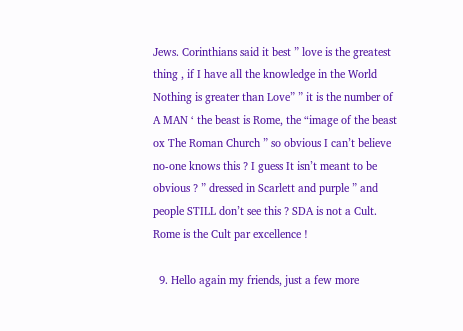Jews. Corinthians said it best ” love is the greatest thing , if I have all the knowledge in the World Nothing is greater than Love” ” it is the number of A MAN ‘ the beast is Rome, the “image of the beast ox The Roman Church ” so obvious I can’t believe no-one knows this ? I guess It isn’t meant to be obvious ? ” dressed in Scarlett and purple ” and people STILL don’t see this ? SDA is not a Cult. Rome is the Cult par excellence !

  9. Hello again my friends, just a few more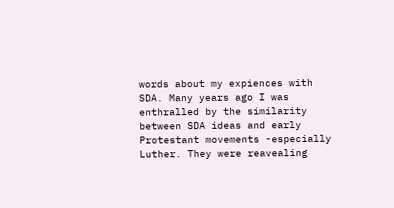words about my expiences with SDA. Many years ago I was enthralled by the similarity between SDA ideas and early Protestant movements -especially Luther. They were reavealing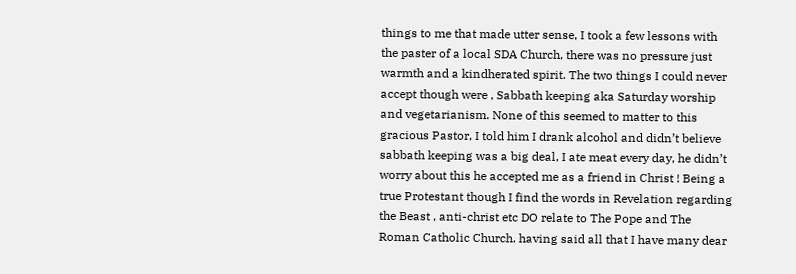things to me that made utter sense, I took a few lessons with the paster of a local SDA Church, there was no pressure just warmth and a kindherated spirit. The two things I could never accept though were , Sabbath keeping aka Saturday worship and vegetarianism. None of this seemed to matter to this gracious Pastor, I told him I drank alcohol and didn’t believe sabbath keeping was a big deal, I ate meat every day, he didn’t worry about this he accepted me as a friend in Christ ! Being a true Protestant though I find the words in Revelation regarding the Beast , anti-christ etc DO relate to The Pope and The Roman Catholic Church. having said all that I have many dear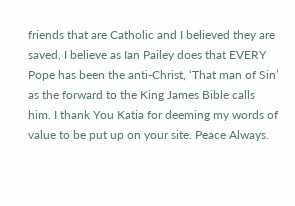friends that are Catholic and I believed they are saved, I believe as Ian Pailey does that EVERY Pope has been the anti-Christ, ‘That man of Sin’ as the forward to the King James Bible calls him. I thank You Katia for deeming my words of value to be put up on your site. Peace Always.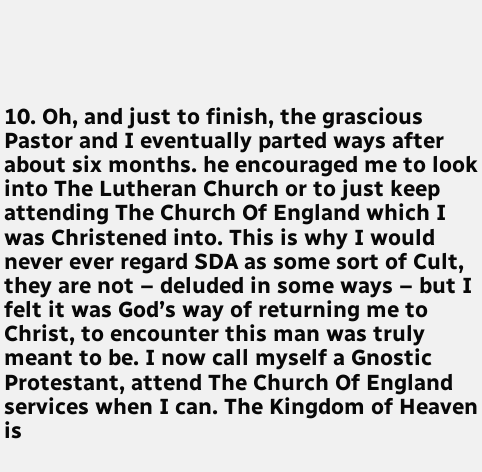10. Oh, and just to finish, the grascious Pastor and I eventually parted ways after about six months. he encouraged me to look into The Lutheran Church or to just keep attending The Church Of England which I was Christened into. This is why I would never ever regard SDA as some sort of Cult, they are not – deluded in some ways – but I felt it was God’s way of returning me to Christ, to encounter this man was truly meant to be. I now call myself a Gnostic Protestant, attend The Church Of England services when I can. The Kingdom of Heaven is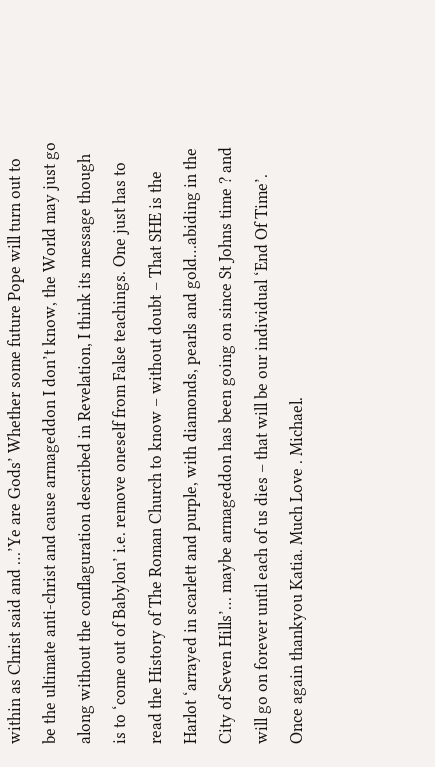within as Christ said and …’Ye are Gods’ Whether some future Pope will turn out to be the ultimate anti-christ and cause armageddon I don’t know, the World may just go along without the conflaguration described in Revelation, I think its message though is to ‘come out of Babylon’ i.e. remove oneself from False teachings. One just has to read the History of The Roman Church to know – without doubt – That SHE is the Harlot ‘arrayed in scarlett and purple, with diamonds, pearls and gold…abiding in the City of Seven Hills’… maybe armageddon has been going on since St Johns time ? and will go on forever until each of us dies – that will be our individual ‘End Of Time’. Once again thankyou Katia. Much Love . Michael.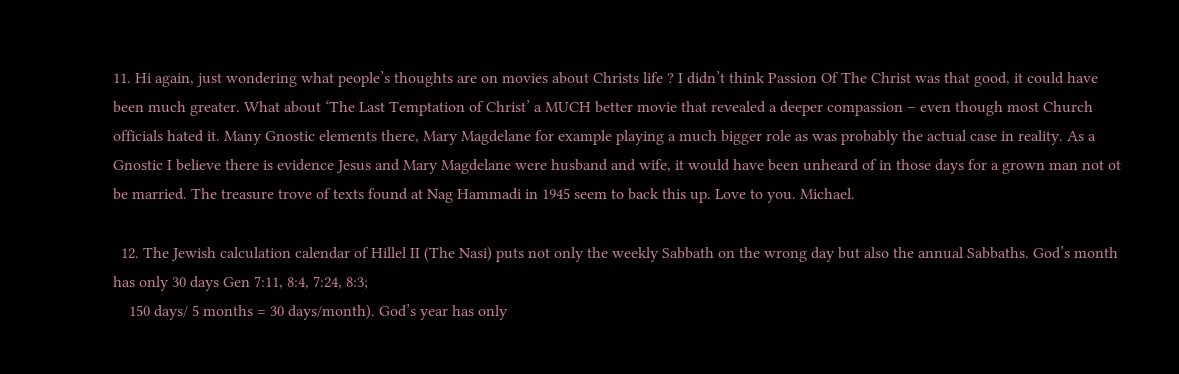11. Hi again, just wondering what people’s thoughts are on movies about Christs life ? I didn’t think Passion Of The Christ was that good, it could have been much greater. What about ‘The Last Temptation of Christ’ a MUCH better movie that revealed a deeper compassion – even though most Church officials hated it. Many Gnostic elements there, Mary Magdelane for example playing a much bigger role as was probably the actual case in reality. As a Gnostic I believe there is evidence Jesus and Mary Magdelane were husband and wife, it would have been unheard of in those days for a grown man not ot be married. The treasure trove of texts found at Nag Hammadi in 1945 seem to back this up. Love to you. Michael.

  12. The Jewish calculation calendar of Hillel II (The Nasi) puts not only the weekly Sabbath on the wrong day but also the annual Sabbaths. God’s month has only 30 days Gen 7:11, 8:4, 7:24, 8:3;
    150 days/ 5 months = 30 days/month). God’s year has only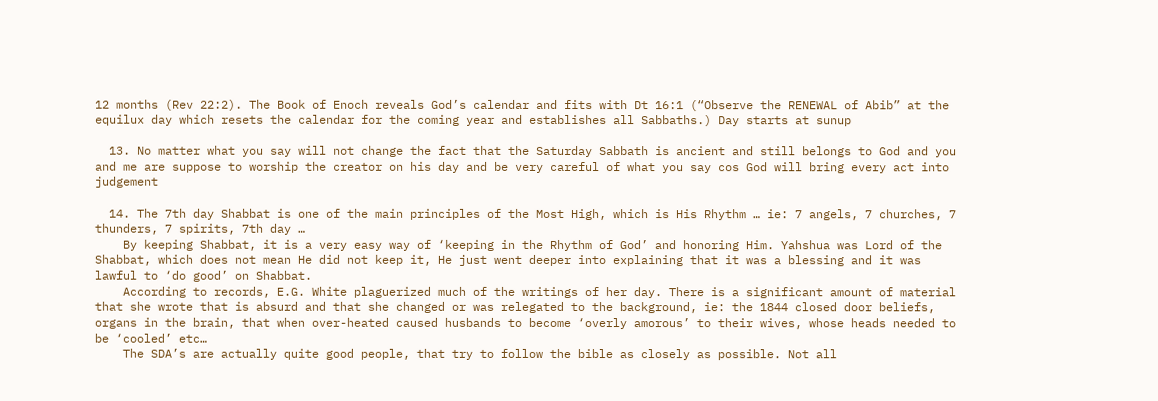12 months (Rev 22:2). The Book of Enoch reveals God’s calendar and fits with Dt 16:1 (“Observe the RENEWAL of Abib” at the equilux day which resets the calendar for the coming year and establishes all Sabbaths.) Day starts at sunup

  13. No matter what you say will not change the fact that the Saturday Sabbath is ancient and still belongs to God and you and me are suppose to worship the creator on his day and be very careful of what you say cos God will bring every act into judgement

  14. The 7th day Shabbat is one of the main principles of the Most High, which is His Rhythm … ie: 7 angels, 7 churches, 7 thunders, 7 spirits, 7th day …
    By keeping Shabbat, it is a very easy way of ‘keeping in the Rhythm of God’ and honoring Him. Yahshua was Lord of the Shabbat, which does not mean He did not keep it, He just went deeper into explaining that it was a blessing and it was lawful to ‘do good’ on Shabbat.
    According to records, E.G. White plaguerized much of the writings of her day. There is a significant amount of material that she wrote that is absurd and that she changed or was relegated to the background, ie: the 1844 closed door beliefs, organs in the brain, that when over-heated caused husbands to become ‘overly amorous’ to their wives, whose heads needed to be ‘cooled’ etc…
    The SDA’s are actually quite good people, that try to follow the bible as closely as possible. Not all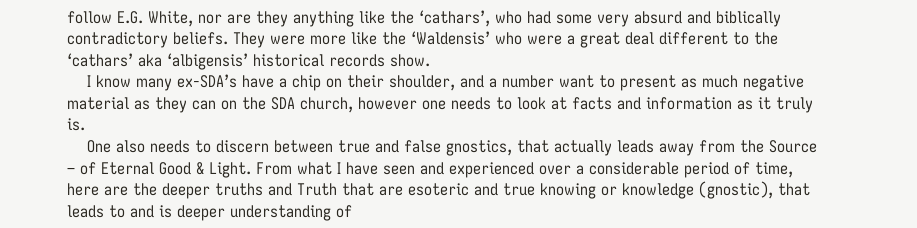follow E.G. White, nor are they anything like the ‘cathars’, who had some very absurd and biblically contradictory beliefs. They were more like the ‘Waldensis’ who were a great deal different to the ‘cathars’ aka ‘albigensis’ historical records show.
    I know many ex-SDA’s have a chip on their shoulder, and a number want to present as much negative material as they can on the SDA church, however one needs to look at facts and information as it truly is.
    One also needs to discern between true and false gnostics, that actually leads away from the Source – of Eternal Good & Light. From what I have seen and experienced over a considerable period of time, here are the deeper truths and Truth that are esoteric and true knowing or knowledge (gnostic), that leads to and is deeper understanding of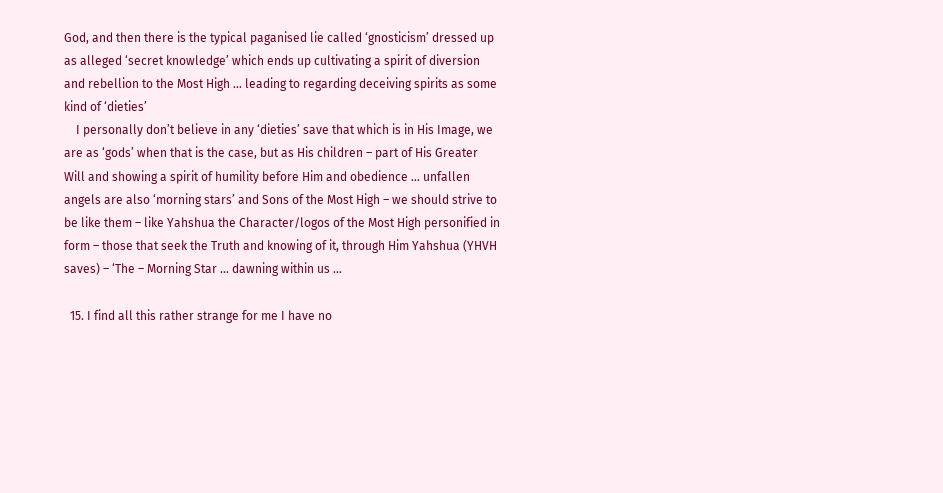God, and then there is the typical paganised lie called ‘gnosticism’ dressed up as alleged ‘secret knowledge’ which ends up cultivating a spirit of diversion and rebellion to the Most High … leading to regarding deceiving spirits as some kind of ‘dieties’
    I personally don’t believe in any ‘dieties’ save that which is in His Image, we are as ‘gods’ when that is the case, but as His children – part of His Greater Will and showing a spirit of humility before Him and obedience … unfallen angels are also ‘morning stars’ and Sons of the Most High – we should strive to be like them – like Yahshua the Character/logos of the Most High personified in form – those that seek the Truth and knowing of it, through Him Yahshua (YHVH saves) – ‘The – Morning Star … dawning within us …

  15. I find all this rather strange for me I have no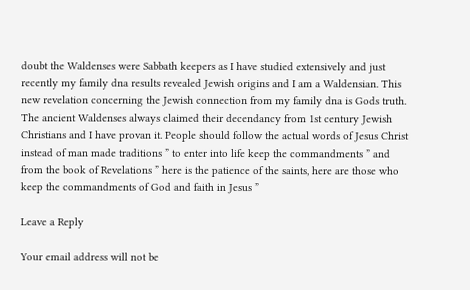doubt the Waldenses were Sabbath keepers as I have studied extensively and just recently my family dna results revealed Jewish origins and I am a Waldensian. This new revelation concerning the Jewish connection from my family dna is Gods truth. The ancient Waldenses always claimed their decendancy from 1st century Jewish Christians and I have provan it. People should follow the actual words of Jesus Christ instead of man made traditions ” to enter into life keep the commandments ” and from the book of Revelations ” here is the patience of the saints, here are those who keep the commandments of God and faith in Jesus ”

Leave a Reply

Your email address will not be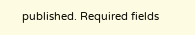published. Required fields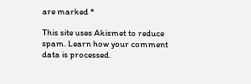are marked *

This site uses Akismet to reduce spam. Learn how your comment data is processed.